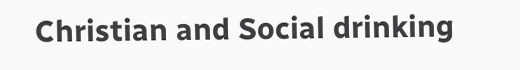Christian and Social drinking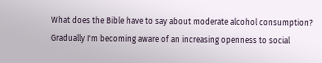What does the Bible have to say about moderate alcohol consumption? Gradually I'm becoming aware of an increasing openness to social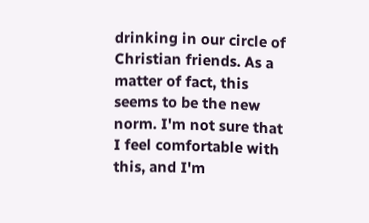drinking in our circle of Christian friends. As a matter of fact, this seems to be the new norm. I'm not sure that I feel comfortable with this, and I'm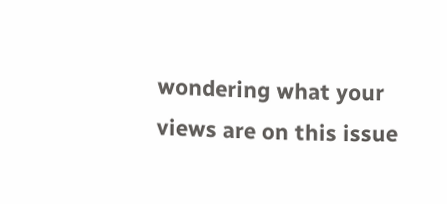wondering what your views are on this issue